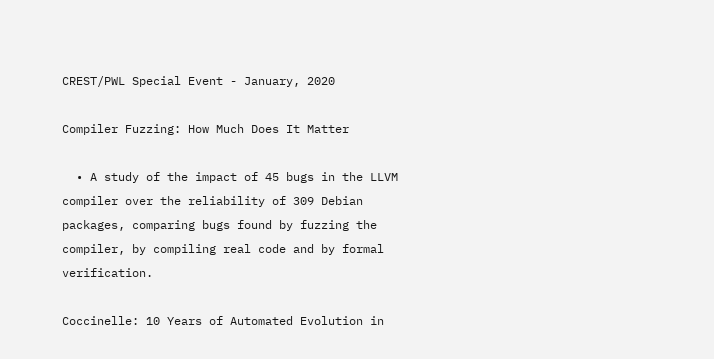CREST/PWL Special Event - January, 2020

Compiler Fuzzing: How Much Does It Matter

  • A study of the impact of 45 bugs in the LLVM compiler over the reliability of 309 Debian packages, comparing bugs found by fuzzing the compiler, by compiling real code and by formal verification.

Coccinelle: 10 Years of Automated Evolution in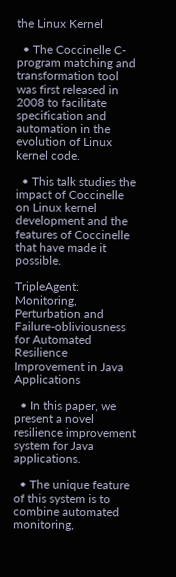the Linux Kernel

  • The Coccinelle C-program matching and transformation tool was first released in 2008 to facilitate specification and automation in the evolution of Linux kernel code.

  • This talk studies the impact of Coccinelle on Linux kernel development and the features of Coccinelle that have made it possible.

TripleAgent: Monitoring, Perturbation and Failure-obliviousness for Automated Resilience Improvement in Java Applications

  • In this paper, we present a novel resilience improvement system for Java applications.

  • The unique feature of this system is to combine automated monitoring,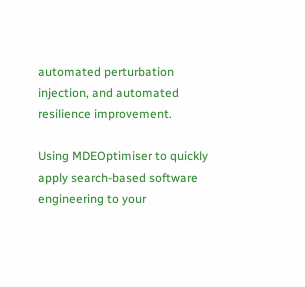automated perturbation injection, and automated resilience improvement.

Using MDEOptimiser to quickly apply search-based software engineering to your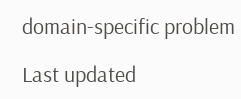domain-specific problem

Last updated